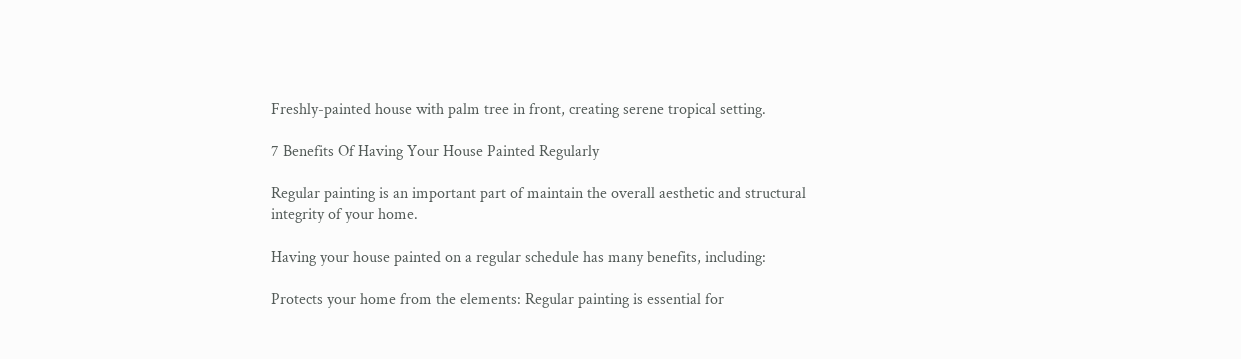Freshly-painted house with palm tree in front, creating serene tropical setting.

7 Benefits Of Having Your House Painted Regularly

Regular painting is an important part of maintain the overall aesthetic and structural integrity of your home.

Having your house painted on a regular schedule has many benefits, including:

Protects your home from the elements: Regular painting is essential for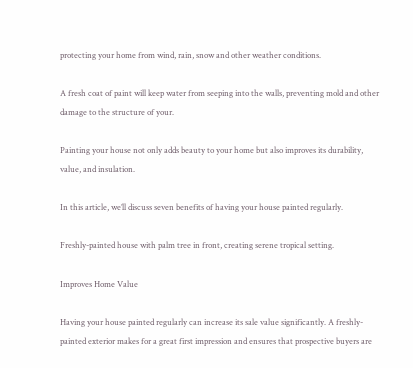protecting your home from wind, rain, snow and other weather conditions.

A fresh coat of paint will keep water from seeping into the walls, preventing mold and other damage to the structure of your.

Painting your house not only adds beauty to your home but also improves its durability, value, and insulation.

In this article, we’ll discuss seven benefits of having your house painted regularly.

Freshly-painted house with palm tree in front, creating serene tropical setting.

Improves Home Value

Having your house painted regularly can increase its sale value significantly. A freshly-painted exterior makes for a great first impression and ensures that prospective buyers are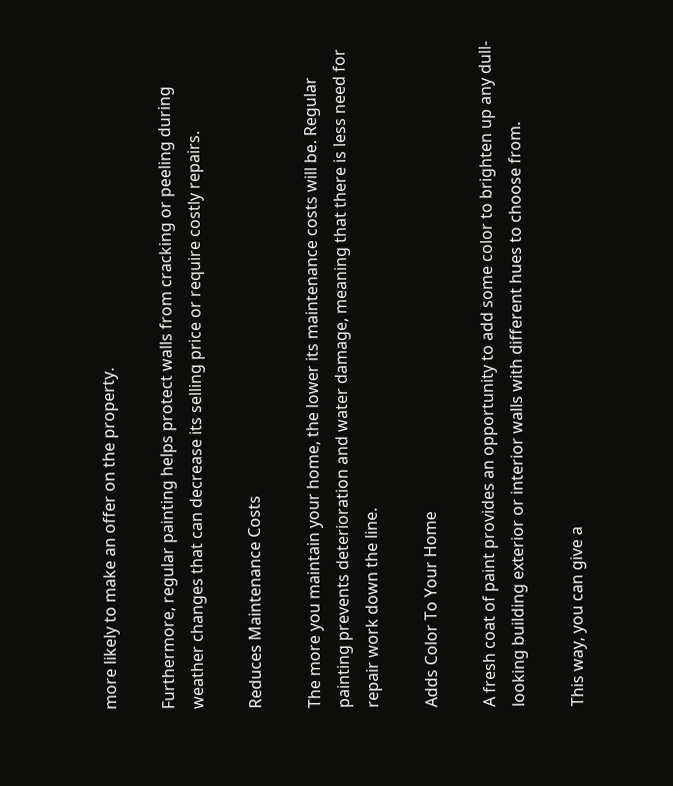more likely to make an offer on the property.

Furthermore, regular painting helps protect walls from cracking or peeling during weather changes that can decrease its selling price or require costly repairs.

Reduces Maintenance Costs

The more you maintain your home, the lower its maintenance costs will be. Regular painting prevents deterioration and water damage, meaning that there is less need for repair work down the line.

Adds Color To Your Home

A fresh coat of paint provides an opportunity to add some color to brighten up any dull-looking building exterior or interior walls with different hues to choose from.

This way, you can give a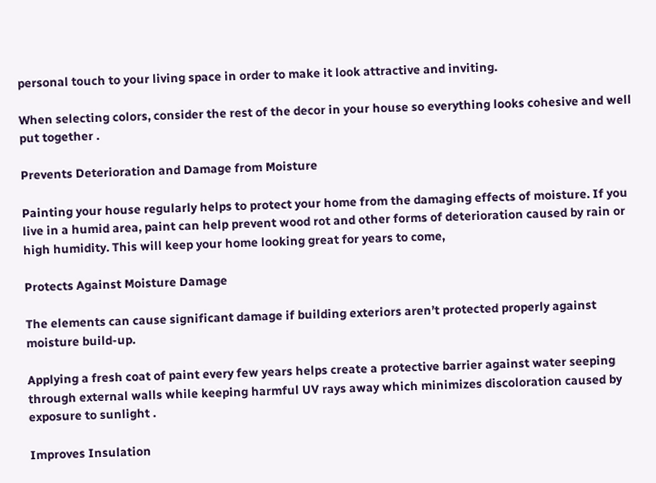personal touch to your living space in order to make it look attractive and inviting.

When selecting colors, consider the rest of the decor in your house so everything looks cohesive and well put together .

Prevents Deterioration and Damage from Moisture

Painting your house regularly helps to protect your home from the damaging effects of moisture. If you live in a humid area, paint can help prevent wood rot and other forms of deterioration caused by rain or high humidity. This will keep your home looking great for years to come,

Protects Against Moisture Damage

The elements can cause significant damage if building exteriors aren’t protected properly against moisture build-up.

Applying a fresh coat of paint every few years helps create a protective barrier against water seeping through external walls while keeping harmful UV rays away which minimizes discoloration caused by exposure to sunlight .

Improves Insulation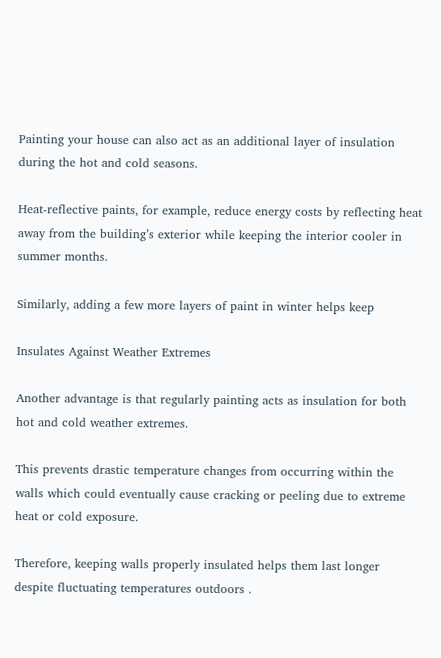Painting your house can also act as an additional layer of insulation during the hot and cold seasons.

Heat-reflective paints, for example, reduce energy costs by reflecting heat away from the building’s exterior while keeping the interior cooler in summer months.

Similarly, adding a few more layers of paint in winter helps keep

Insulates Against Weather Extremes

Another advantage is that regularly painting acts as insulation for both hot and cold weather extremes.

This prevents drastic temperature changes from occurring within the walls which could eventually cause cracking or peeling due to extreme heat or cold exposure.

Therefore, keeping walls properly insulated helps them last longer despite fluctuating temperatures outdoors .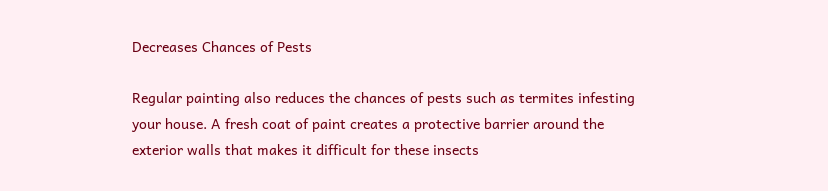Decreases Chances of Pests

Regular painting also reduces the chances of pests such as termites infesting your house. A fresh coat of paint creates a protective barrier around the exterior walls that makes it difficult for these insects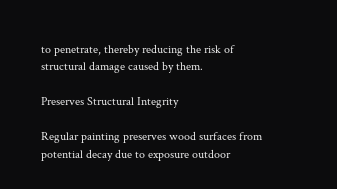to penetrate, thereby reducing the risk of structural damage caused by them.

Preserves Structural Integrity

Regular painting preserves wood surfaces from potential decay due to exposure outdoor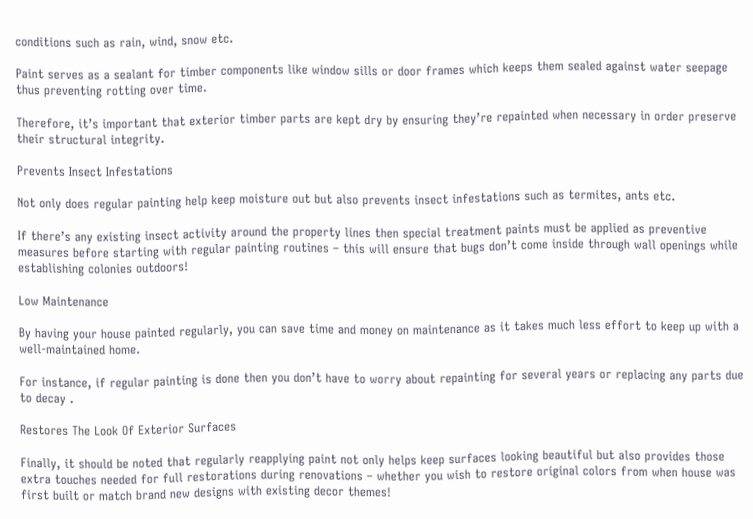conditions such as rain, wind, snow etc.

Paint serves as a sealant for timber components like window sills or door frames which keeps them sealed against water seepage thus preventing rotting over time.

Therefore, it’s important that exterior timber parts are kept dry by ensuring they’re repainted when necessary in order preserve their structural integrity.

Prevents Insect Infestations

Not only does regular painting help keep moisture out but also prevents insect infestations such as termites, ants etc.

If there’s any existing insect activity around the property lines then special treatment paints must be applied as preventive measures before starting with regular painting routines – this will ensure that bugs don’t come inside through wall openings while establishing colonies outdoors!

Low Maintenance

By having your house painted regularly, you can save time and money on maintenance as it takes much less effort to keep up with a well-maintained home.

For instance, if regular painting is done then you don’t have to worry about repainting for several years or replacing any parts due to decay .

Restores The Look Of Exterior Surfaces

Finally, it should be noted that regularly reapplying paint not only helps keep surfaces looking beautiful but also provides those extra touches needed for full restorations during renovations – whether you wish to restore original colors from when house was first built or match brand new designs with existing decor themes!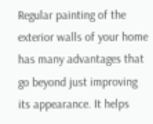Regular painting of the exterior walls of your home has many advantages that go beyond just improving its appearance. It helps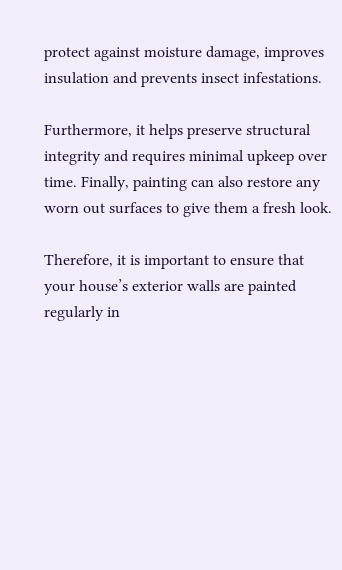protect against moisture damage, improves insulation and prevents insect infestations.

Furthermore, it helps preserve structural integrity and requires minimal upkeep over time. Finally, painting can also restore any worn out surfaces to give them a fresh look.

Therefore, it is important to ensure that your house’s exterior walls are painted regularly in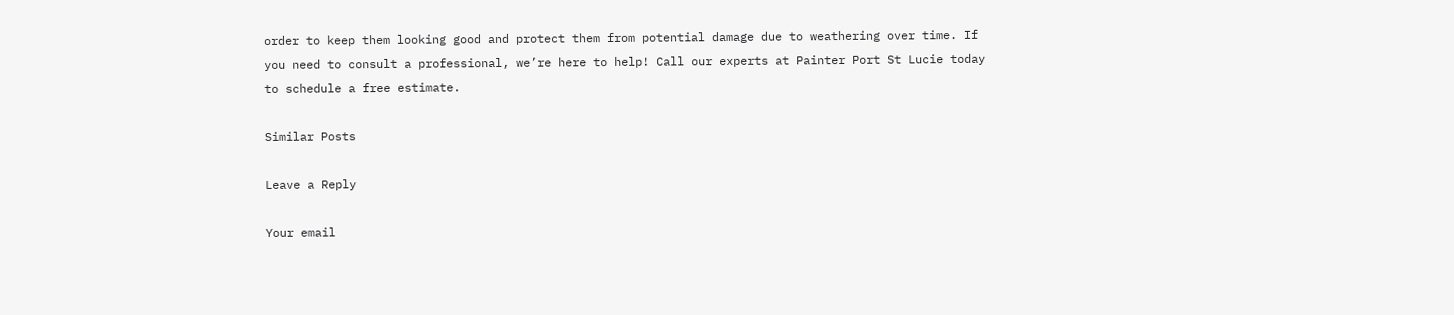order to keep them looking good and protect them from potential damage due to weathering over time. If you need to consult a professional, we’re here to help! Call our experts at Painter Port St Lucie today to schedule a free estimate.

Similar Posts

Leave a Reply

Your email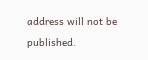address will not be published.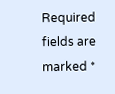Required fields are marked *